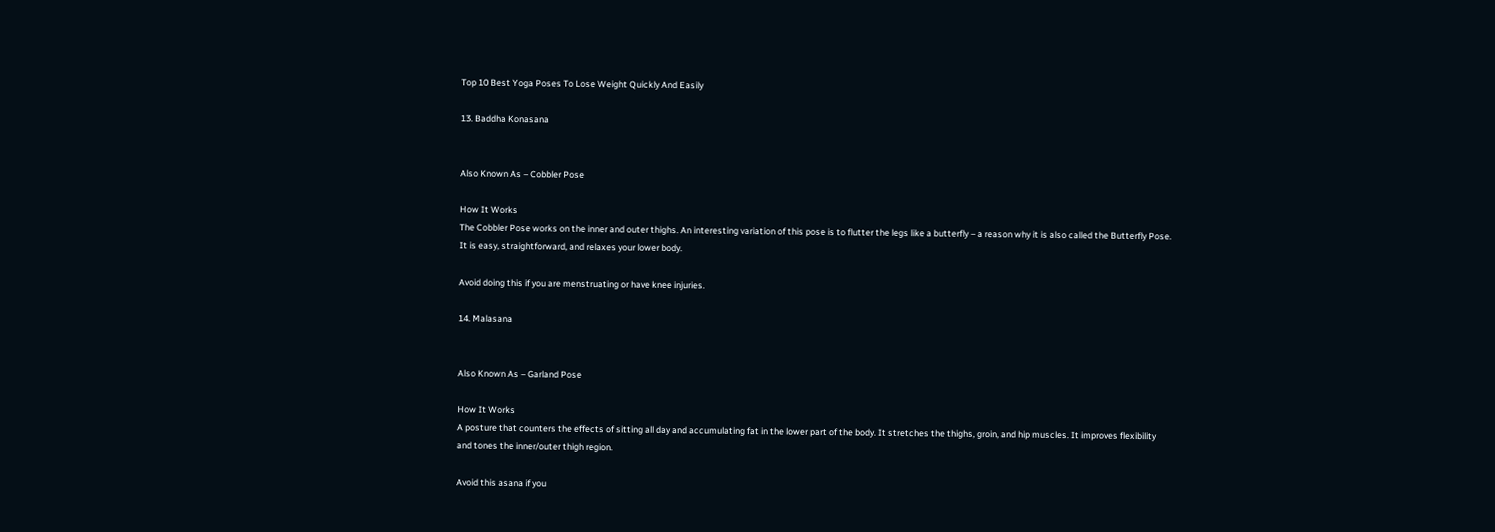Top 10 Best Yoga Poses To Lose Weight Quickly And Easily

13. Baddha Konasana


Also Known As – Cobbler Pose

How It Works
The Cobbler Pose works on the inner and outer thighs. An interesting variation of this pose is to flutter the legs like a butterfly – a reason why it is also called the Butterfly Pose. It is easy, straightforward, and relaxes your lower body.

Avoid doing this if you are menstruating or have knee injuries.

14. Malasana


Also Known As – Garland Pose

How It Works
A posture that counters the effects of sitting all day and accumulating fat in the lower part of the body. It stretches the thighs, groin, and hip muscles. It improves flexibility and tones the inner/outer thigh region.

Avoid this asana if you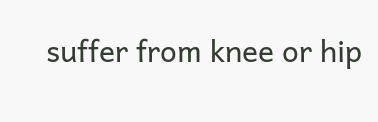suffer from knee or hip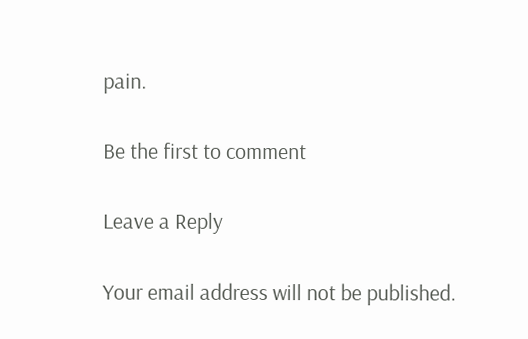pain.

Be the first to comment

Leave a Reply

Your email address will not be published.